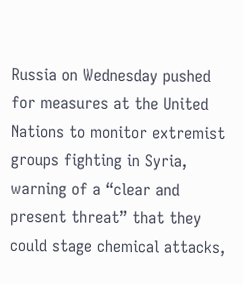Russia on Wednesday pushed for measures at the United Nations to monitor extremist groups fighting in Syria, warning of a “clear and present threat” that they could stage chemical attacks,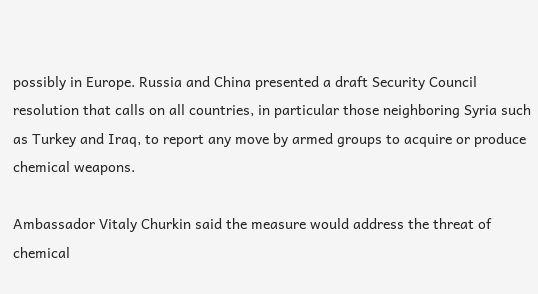possibly in Europe. Russia and China presented a draft Security Council resolution that calls on all countries, in particular those neighboring Syria such as Turkey and Iraq, to report any move by armed groups to acquire or produce chemical weapons.

Ambassador Vitaly Churkin said the measure would address the threat of chemical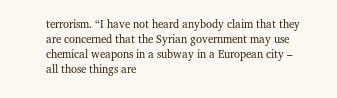terrorism. “I have not heard anybody claim that they are concerned that the Syrian government may use chemical weapons in a subway in a European city – all those things are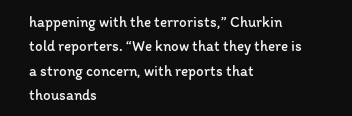happening with the terrorists,” Churkin told reporters. “We know that they there is a strong concern, with reports that thousands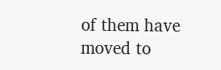of them have moved to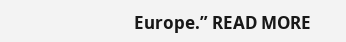Europe.” READ MORE